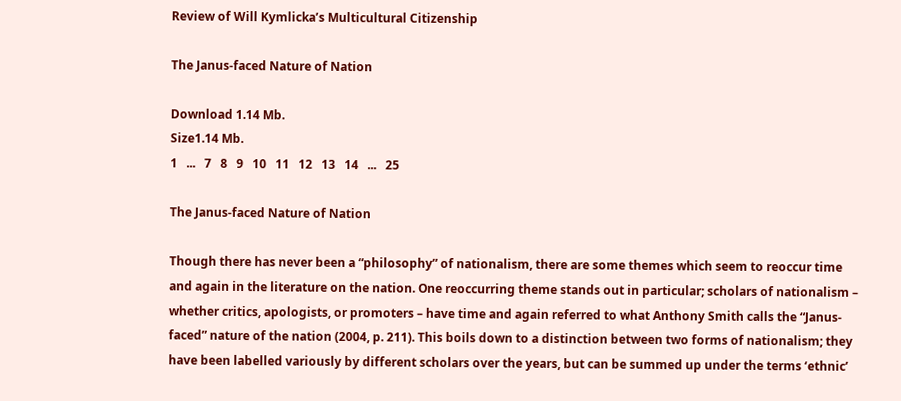Review of Will Kymlicka’s Multicultural Citizenship

The Janus-faced Nature of Nation

Download 1.14 Mb.
Size1.14 Mb.
1   ...   7   8   9   10   11   12   13   14   ...   25

The Janus-faced Nature of Nation

Though there has never been a “philosophy” of nationalism, there are some themes which seem to reoccur time and again in the literature on the nation. One reoccurring theme stands out in particular; scholars of nationalism – whether critics, apologists, or promoters – have time and again referred to what Anthony Smith calls the “Janus-faced” nature of the nation (2004, p. 211). This boils down to a distinction between two forms of nationalism; they have been labelled variously by different scholars over the years, but can be summed up under the terms ‘ethnic’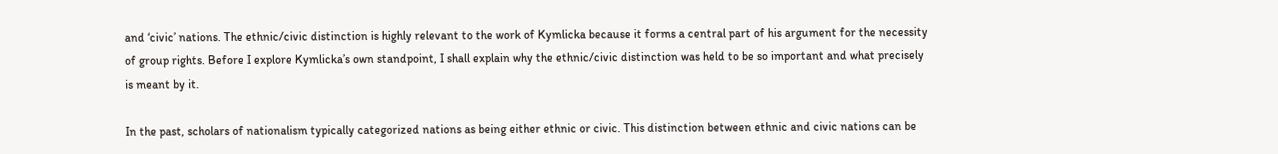and ‘civic’ nations. The ethnic/civic distinction is highly relevant to the work of Kymlicka because it forms a central part of his argument for the necessity of group rights. Before I explore Kymlicka’s own standpoint, I shall explain why the ethnic/civic distinction was held to be so important and what precisely is meant by it.

In the past, scholars of nationalism typically categorized nations as being either ethnic or civic. This distinction between ethnic and civic nations can be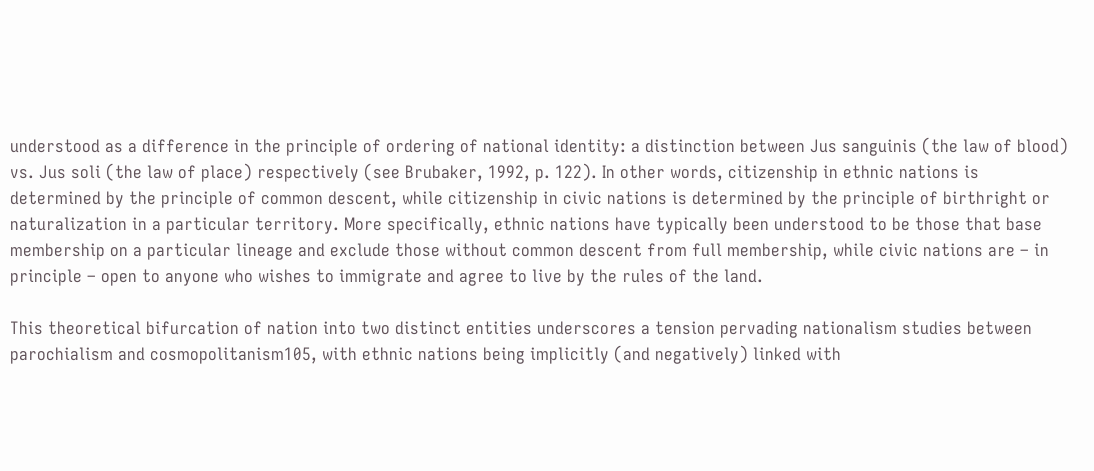understood as a difference in the principle of ordering of national identity: a distinction between Jus sanguinis (the law of blood) vs. Jus soli (the law of place) respectively (see Brubaker, 1992, p. 122). In other words, citizenship in ethnic nations is determined by the principle of common descent, while citizenship in civic nations is determined by the principle of birthright or naturalization in a particular territory. More specifically, ethnic nations have typically been understood to be those that base membership on a particular lineage and exclude those without common descent from full membership, while civic nations are – in principle – open to anyone who wishes to immigrate and agree to live by the rules of the land.

This theoretical bifurcation of nation into two distinct entities underscores a tension pervading nationalism studies between parochialism and cosmopolitanism105, with ethnic nations being implicitly (and negatively) linked with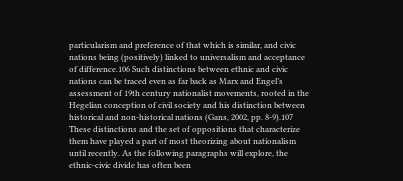particularism and preference of that which is similar, and civic nations being (positively) linked to universalism and acceptance of difference.106 Such distinctions between ethnic and civic nations can be traced even as far back as Marx and Engel’s assessment of 19th century nationalist movements, rooted in the Hegelian conception of civil society and his distinction between historical and non-historical nations (Gans, 2002, pp. 8-9).107 These distinctions and the set of oppositions that characterize them have played a part of most theorizing about nationalism until recently. As the following paragraphs will explore, the ethnic-civic divide has often been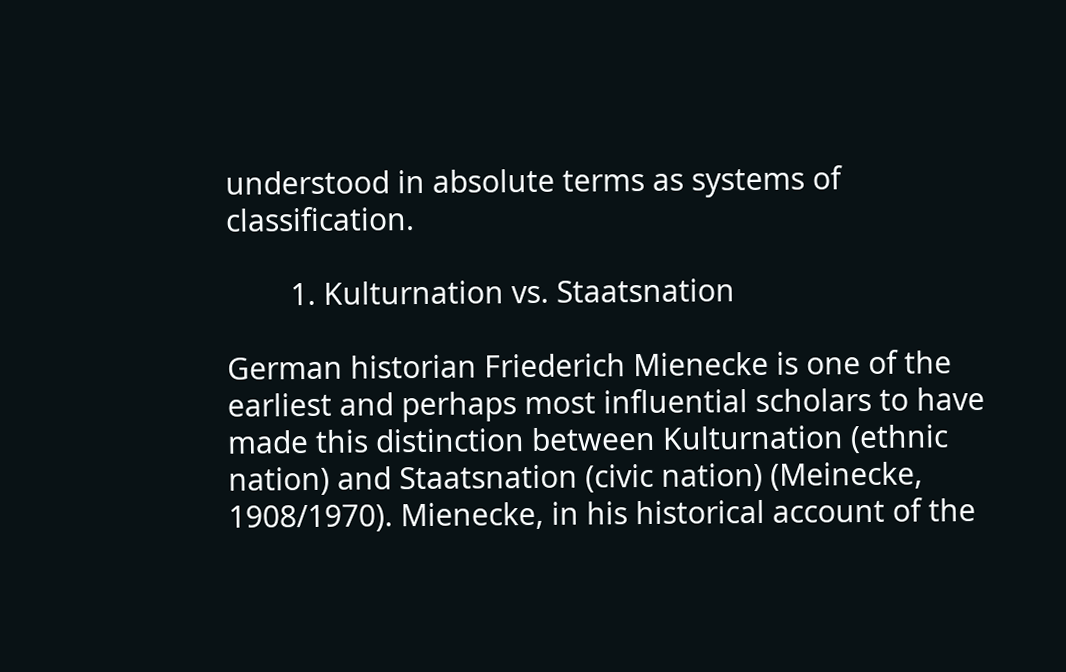understood in absolute terms as systems of classification.

        1. Kulturnation vs. Staatsnation

German historian Friederich Mienecke is one of the earliest and perhaps most influential scholars to have made this distinction between Kulturnation (ethnic nation) and Staatsnation (civic nation) (Meinecke, 1908/1970). Mienecke, in his historical account of the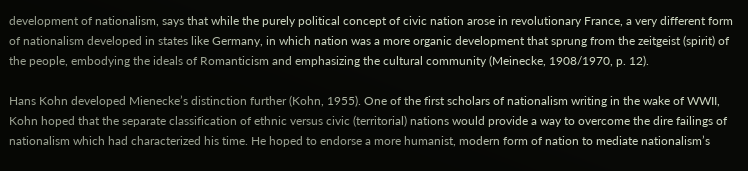development of nationalism, says that while the purely political concept of civic nation arose in revolutionary France, a very different form of nationalism developed in states like Germany, in which nation was a more organic development that sprung from the zeitgeist (spirit) of the people, embodying the ideals of Romanticism and emphasizing the cultural community (Meinecke, 1908/1970, p. 12).

Hans Kohn developed Mienecke’s distinction further (Kohn, 1955). One of the first scholars of nationalism writing in the wake of WWII, Kohn hoped that the separate classification of ethnic versus civic (territorial) nations would provide a way to overcome the dire failings of nationalism which had characterized his time. He hoped to endorse a more humanist, modern form of nation to mediate nationalism’s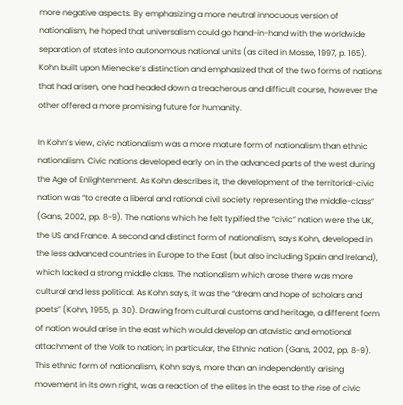more negative aspects. By emphasizing a more neutral innocuous version of nationalism, he hoped that universalism could go hand-in-hand with the worldwide separation of states into autonomous national units (as cited in Mosse, 1997, p. 165). Kohn built upon Mienecke’s distinction and emphasized that of the two forms of nations that had arisen, one had headed down a treacherous and difficult course, however the other offered a more promising future for humanity.

In Kohn’s view, civic nationalism was a more mature form of nationalism than ethnic nationalism. Civic nations developed early on in the advanced parts of the west during the Age of Enlightenment. As Kohn describes it, the development of the territorial-civic nation was “to create a liberal and rational civil society representing the middle-class” (Gans, 2002, pp. 8-9). The nations which he felt typified the “civic” nation were the UK, the US and France. A second and distinct form of nationalism, says Kohn, developed in the less advanced countries in Europe to the East (but also including Spain and Ireland), which lacked a strong middle class. The nationalism which arose there was more cultural and less political. As Kohn says, it was the “dream and hope of scholars and poets” (Kohn, 1955, p. 30). Drawing from cultural customs and heritage, a different form of nation would arise in the east which would develop an atavistic and emotional attachment of the Volk to nation; in particular, the Ethnic nation (Gans, 2002, pp. 8-9). This ethnic form of nationalism, Kohn says, more than an independently arising movement in its own right, was a reaction of the elites in the east to the rise of civic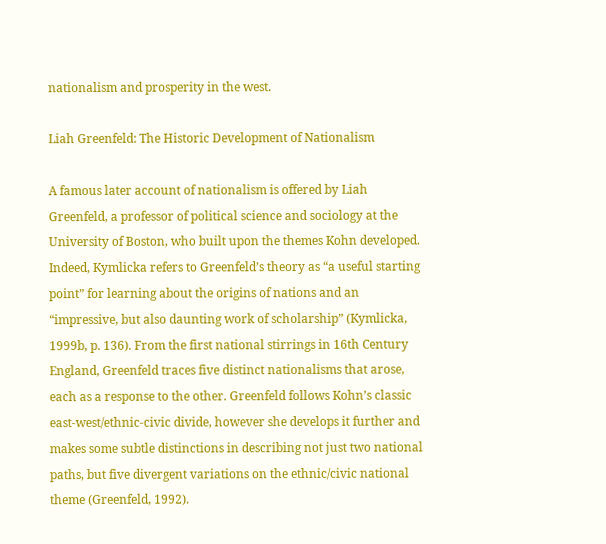nationalism and prosperity in the west.

Liah Greenfeld: The Historic Development of Nationalism

A famous later account of nationalism is offered by Liah Greenfeld, a professor of political science and sociology at the University of Boston, who built upon the themes Kohn developed. Indeed, Kymlicka refers to Greenfeld’s theory as “a useful starting point” for learning about the origins of nations and an “impressive, but also daunting work of scholarship” (Kymlicka, 1999b, p. 136). From the first national stirrings in 16th Century England, Greenfeld traces five distinct nationalisms that arose, each as a response to the other. Greenfeld follows Kohn’s classic east-west/ethnic-civic divide, however she develops it further and makes some subtle distinctions in describing not just two national paths, but five divergent variations on the ethnic/civic national theme (Greenfeld, 1992).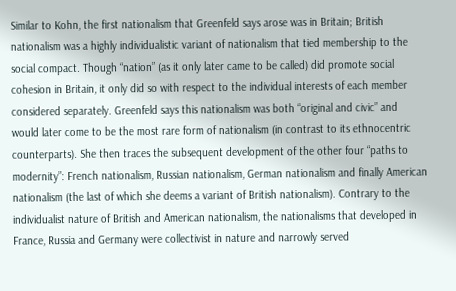Similar to Kohn, the first nationalism that Greenfeld says arose was in Britain; British nationalism was a highly individualistic variant of nationalism that tied membership to the social compact. Though “nation” (as it only later came to be called) did promote social cohesion in Britain, it only did so with respect to the individual interests of each member considered separately. Greenfeld says this nationalism was both “original and civic” and would later come to be the most rare form of nationalism (in contrast to its ethnocentric counterparts). She then traces the subsequent development of the other four “paths to modernity”: French nationalism, Russian nationalism, German nationalism and finally American nationalism (the last of which she deems a variant of British nationalism). Contrary to the individualist nature of British and American nationalism, the nationalisms that developed in France, Russia and Germany were collectivist in nature and narrowly served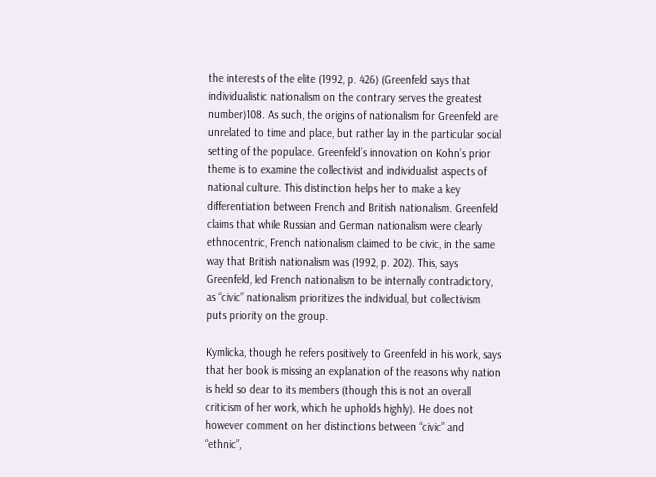the interests of the elite (1992, p. 426) (Greenfeld says that individualistic nationalism on the contrary serves the greatest number)108. As such, the origins of nationalism for Greenfeld are unrelated to time and place, but rather lay in the particular social setting of the populace. Greenfeld’s innovation on Kohn’s prior theme is to examine the collectivist and individualist aspects of national culture. This distinction helps her to make a key differentiation between French and British nationalism. Greenfeld claims that while Russian and German nationalism were clearly ethnocentric, French nationalism claimed to be civic, in the same way that British nationalism was (1992, p. 202). This, says Greenfeld, led French nationalism to be internally contradictory, as “civic” nationalism prioritizes the individual, but collectivism puts priority on the group.

Kymlicka, though he refers positively to Greenfeld in his work, says that her book is missing an explanation of the reasons why nation is held so dear to its members (though this is not an overall criticism of her work, which he upholds highly). He does not however comment on her distinctions between “civic” and “ethnic”,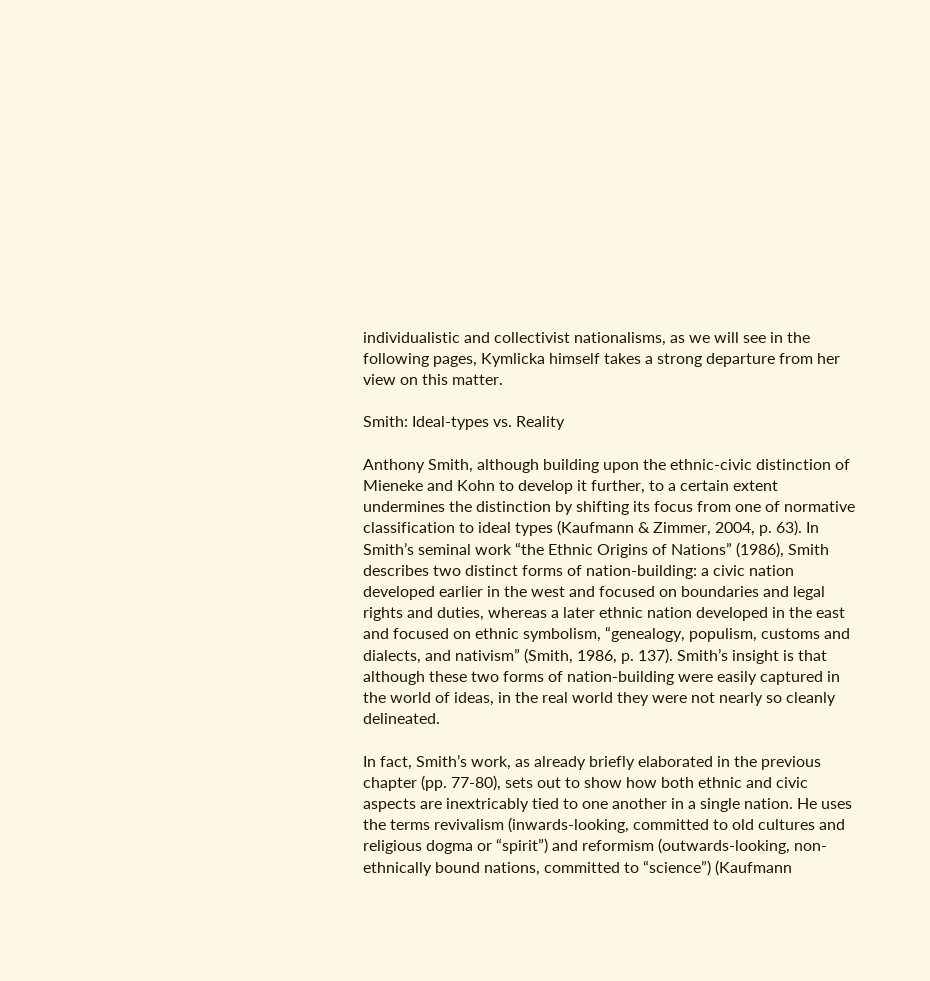individualistic and collectivist nationalisms, as we will see in the following pages, Kymlicka himself takes a strong departure from her view on this matter.

Smith: Ideal-types vs. Reality

Anthony Smith, although building upon the ethnic-civic distinction of Mieneke and Kohn to develop it further, to a certain extent undermines the distinction by shifting its focus from one of normative classification to ideal types (Kaufmann & Zimmer, 2004, p. 63). In Smith’s seminal work “the Ethnic Origins of Nations” (1986), Smith describes two distinct forms of nation-building: a civic nation developed earlier in the west and focused on boundaries and legal rights and duties, whereas a later ethnic nation developed in the east and focused on ethnic symbolism, “genealogy, populism, customs and dialects, and nativism” (Smith, 1986, p. 137). Smith’s insight is that although these two forms of nation-building were easily captured in the world of ideas, in the real world they were not nearly so cleanly delineated.

In fact, Smith’s work, as already briefly elaborated in the previous chapter (pp. 77-80), sets out to show how both ethnic and civic aspects are inextricably tied to one another in a single nation. He uses the terms revivalism (inwards-looking, committed to old cultures and religious dogma or “spirit”) and reformism (outwards-looking, non-ethnically bound nations, committed to “science”) (Kaufmann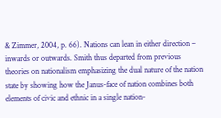& Zimmer, 2004, p. 66). Nations can lean in either direction – inwards or outwards. Smith thus departed from previous theories on nationalism emphasizing the dual nature of the nation state by showing how the Janus-face of nation combines both elements of civic and ethnic in a single nation-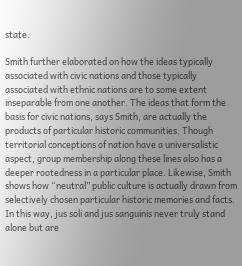state.

Smith further elaborated on how the ideas typically associated with civic nations and those typically associated with ethnic nations are to some extent inseparable from one another. The ideas that form the basis for civic nations, says Smith, are actually the products of particular historic communities. Though territorial conceptions of nation have a universalistic aspect, group membership along these lines also has a deeper rootedness in a particular place. Likewise, Smith shows how “neutral” public culture is actually drawn from selectively chosen particular historic memories and facts. In this way, jus soli and jus sanguinis never truly stand alone but are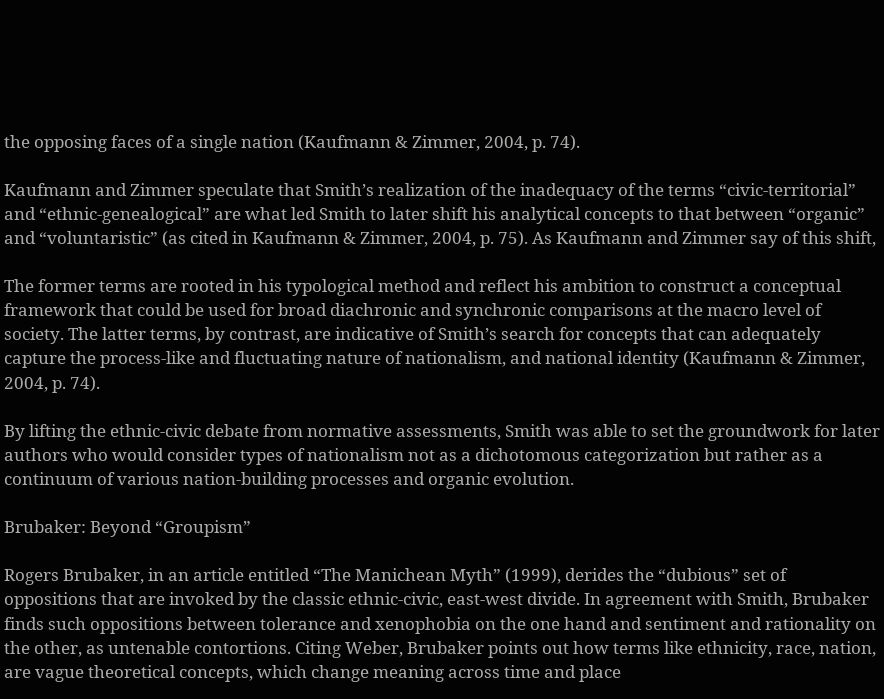the opposing faces of a single nation (Kaufmann & Zimmer, 2004, p. 74).

Kaufmann and Zimmer speculate that Smith’s realization of the inadequacy of the terms “civic-territorial” and “ethnic-genealogical” are what led Smith to later shift his analytical concepts to that between “organic” and “voluntaristic” (as cited in Kaufmann & Zimmer, 2004, p. 75). As Kaufmann and Zimmer say of this shift,

The former terms are rooted in his typological method and reflect his ambition to construct a conceptual framework that could be used for broad diachronic and synchronic comparisons at the macro level of society. The latter terms, by contrast, are indicative of Smith’s search for concepts that can adequately capture the process-like and fluctuating nature of nationalism, and national identity (Kaufmann & Zimmer, 2004, p. 74).

By lifting the ethnic-civic debate from normative assessments, Smith was able to set the groundwork for later authors who would consider types of nationalism not as a dichotomous categorization but rather as a continuum of various nation-building processes and organic evolution.

Brubaker: Beyond “Groupism”

Rogers Brubaker, in an article entitled “The Manichean Myth” (1999), derides the “dubious” set of oppositions that are invoked by the classic ethnic-civic, east-west divide. In agreement with Smith, Brubaker finds such oppositions between tolerance and xenophobia on the one hand and sentiment and rationality on the other, as untenable contortions. Citing Weber, Brubaker points out how terms like ethnicity, race, nation, are vague theoretical concepts, which change meaning across time and place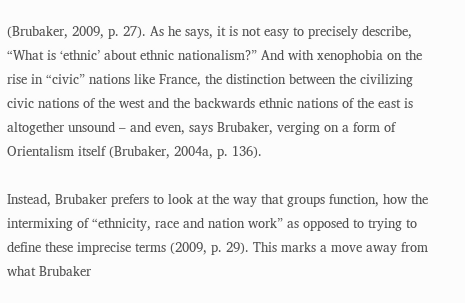(Brubaker, 2009, p. 27). As he says, it is not easy to precisely describe, “What is ‘ethnic’ about ethnic nationalism?” And with xenophobia on the rise in “civic” nations like France, the distinction between the civilizing civic nations of the west and the backwards ethnic nations of the east is altogether unsound – and even, says Brubaker, verging on a form of Orientalism itself (Brubaker, 2004a, p. 136).

Instead, Brubaker prefers to look at the way that groups function, how the intermixing of “ethnicity, race and nation work” as opposed to trying to define these imprecise terms (2009, p. 29). This marks a move away from what Brubaker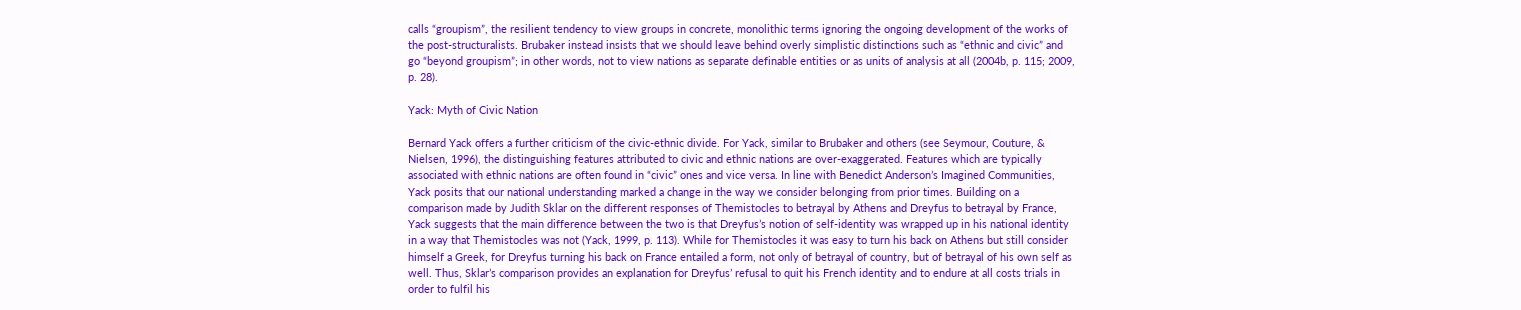calls “groupism”, the resilient tendency to view groups in concrete, monolithic terms ignoring the ongoing development of the works of the post-structuralists. Brubaker instead insists that we should leave behind overly simplistic distinctions such as “ethnic and civic” and go “beyond groupism”; in other words, not to view nations as separate definable entities or as units of analysis at all (2004b, p. 115; 2009, p. 28).

Yack: Myth of Civic Nation

Bernard Yack offers a further criticism of the civic-ethnic divide. For Yack, similar to Brubaker and others (see Seymour, Couture, & Nielsen, 1996), the distinguishing features attributed to civic and ethnic nations are over-exaggerated. Features which are typically associated with ethnic nations are often found in “civic” ones and vice versa. In line with Benedict Anderson’s Imagined Communities, Yack posits that our national understanding marked a change in the way we consider belonging from prior times. Building on a comparison made by Judith Sklar on the different responses of Themistocles to betrayal by Athens and Dreyfus to betrayal by France, Yack suggests that the main difference between the two is that Dreyfus’s notion of self-identity was wrapped up in his national identity in a way that Themistocles was not (Yack, 1999, p. 113). While for Themistocles it was easy to turn his back on Athens but still consider himself a Greek, for Dreyfus turning his back on France entailed a form, not only of betrayal of country, but of betrayal of his own self as well. Thus, Sklar’s comparison provides an explanation for Dreyfus’ refusal to quit his French identity and to endure at all costs trials in order to fulfil his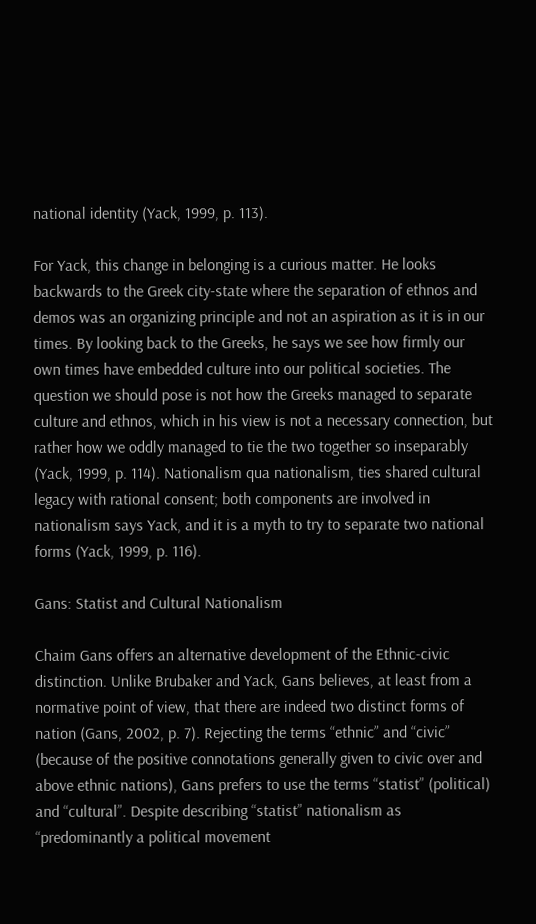national identity (Yack, 1999, p. 113).

For Yack, this change in belonging is a curious matter. He looks backwards to the Greek city-state where the separation of ethnos and demos was an organizing principle and not an aspiration as it is in our times. By looking back to the Greeks, he says we see how firmly our own times have embedded culture into our political societies. The question we should pose is not how the Greeks managed to separate culture and ethnos, which in his view is not a necessary connection, but rather how we oddly managed to tie the two together so inseparably (Yack, 1999, p. 114). Nationalism qua nationalism, ties shared cultural legacy with rational consent; both components are involved in nationalism says Yack, and it is a myth to try to separate two national forms (Yack, 1999, p. 116).

Gans: Statist and Cultural Nationalism

Chaim Gans offers an alternative development of the Ethnic-civic distinction. Unlike Brubaker and Yack, Gans believes, at least from a normative point of view, that there are indeed two distinct forms of nation (Gans, 2002, p. 7). Rejecting the terms “ethnic” and “civic” (because of the positive connotations generally given to civic over and above ethnic nations), Gans prefers to use the terms “statist” (political) and “cultural”. Despite describing “statist” nationalism as “predominantly a political movement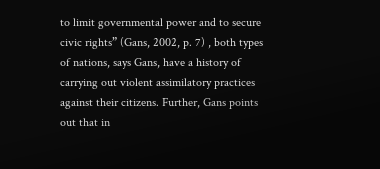to limit governmental power and to secure civic rights” (Gans, 2002, p. 7) , both types of nations, says Gans, have a history of carrying out violent assimilatory practices against their citizens. Further, Gans points out that in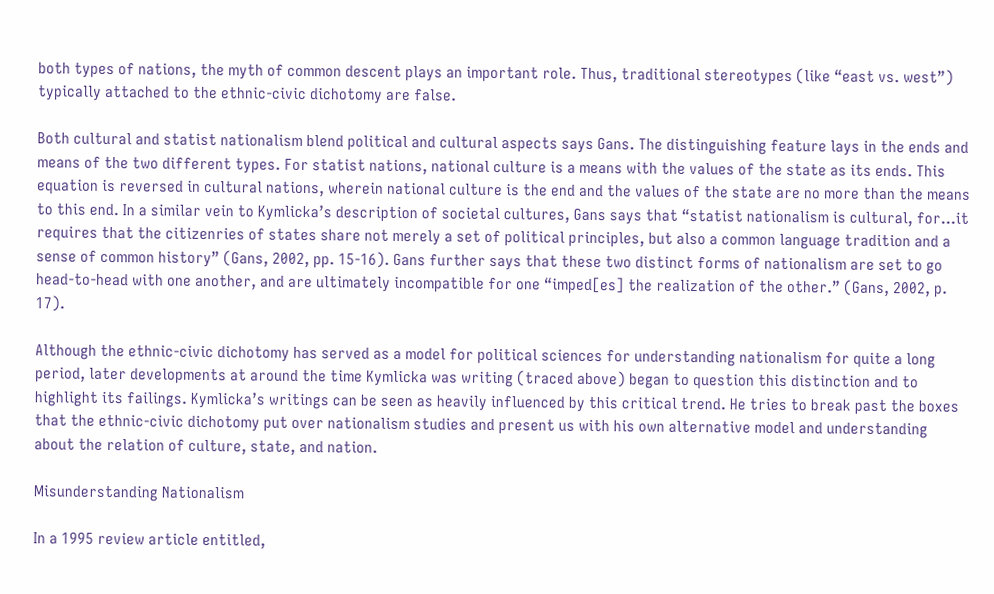both types of nations, the myth of common descent plays an important role. Thus, traditional stereotypes (like “east vs. west”) typically attached to the ethnic-civic dichotomy are false.

Both cultural and statist nationalism blend political and cultural aspects says Gans. The distinguishing feature lays in the ends and means of the two different types. For statist nations, national culture is a means with the values of the state as its ends. This equation is reversed in cultural nations, wherein national culture is the end and the values of the state are no more than the means to this end. In a similar vein to Kymlicka’s description of societal cultures, Gans says that “statist nationalism is cultural, for…it requires that the citizenries of states share not merely a set of political principles, but also a common language tradition and a sense of common history” (Gans, 2002, pp. 15-16). Gans further says that these two distinct forms of nationalism are set to go head-to-head with one another, and are ultimately incompatible for one “imped[es] the realization of the other.” (Gans, 2002, p. 17).

Although the ethnic-civic dichotomy has served as a model for political sciences for understanding nationalism for quite a long period, later developments at around the time Kymlicka was writing (traced above) began to question this distinction and to highlight its failings. Kymlicka’s writings can be seen as heavily influenced by this critical trend. He tries to break past the boxes that the ethnic-civic dichotomy put over nationalism studies and present us with his own alternative model and understanding about the relation of culture, state, and nation.

Misunderstanding Nationalism

In a 1995 review article entitled,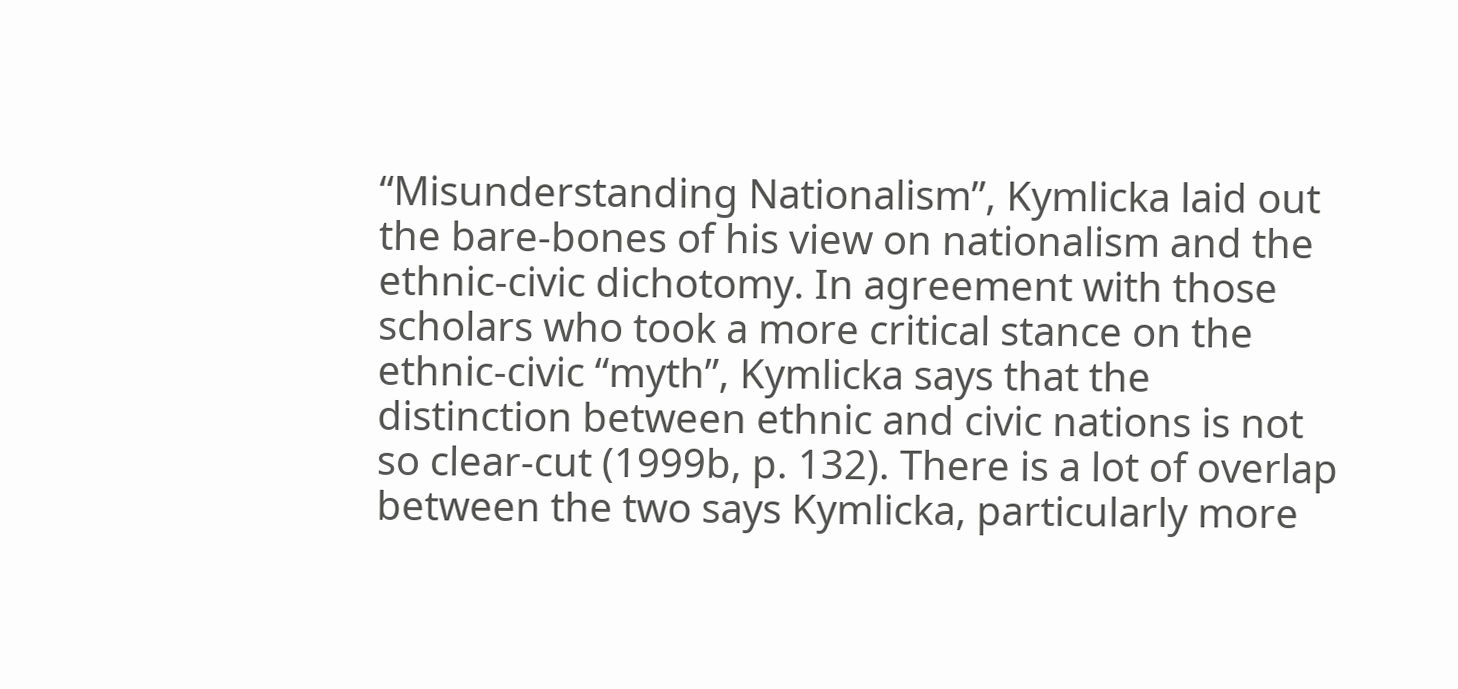“Misunderstanding Nationalism”, Kymlicka laid out the bare-bones of his view on nationalism and the ethnic-civic dichotomy. In agreement with those scholars who took a more critical stance on the ethnic-civic “myth”, Kymlicka says that the distinction between ethnic and civic nations is not so clear-cut (1999b, p. 132). There is a lot of overlap between the two says Kymlicka, particularly more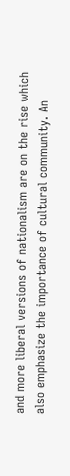and more liberal versions of nationalism are on the rise which also emphasize the importance of cultural community. An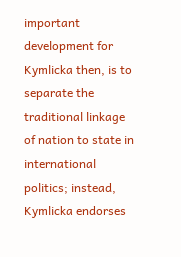important development for Kymlicka then, is to separate the traditional linkage of nation to state in international politics; instead, Kymlicka endorses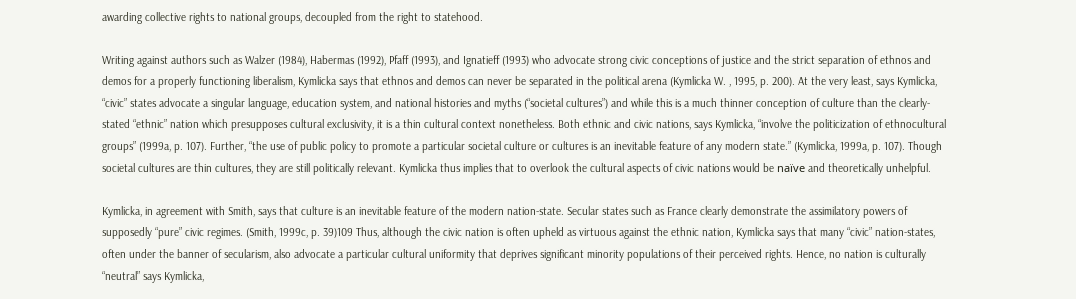awarding collective rights to national groups, decoupled from the right to statehood.

Writing against authors such as Walzer (1984), Habermas (1992), Pfaff (1993), and Ignatieff (1993) who advocate strong civic conceptions of justice and the strict separation of ethnos and demos for a properly functioning liberalism, Kymlicka says that ethnos and demos can never be separated in the political arena (Kymlicka W. , 1995, p. 200). At the very least, says Kymlicka, “civic” states advocate a singular language, education system, and national histories and myths (“societal cultures”) and while this is a much thinner conception of culture than the clearly-stated “ethnic” nation which presupposes cultural exclusivity, it is a thin cultural context nonetheless. Both ethnic and civic nations, says Kymlicka, “involve the politicization of ethnocultural groups” (1999a, p. 107). Further, “the use of public policy to promote a particular societal culture or cultures is an inevitable feature of any modern state.” (Kymlicka, 1999a, p. 107). Though societal cultures are thin cultures, they are still politically relevant. Kymlicka thus implies that to overlook the cultural aspects of civic nations would be naïve and theoretically unhelpful.

Kymlicka, in agreement with Smith, says that culture is an inevitable feature of the modern nation-state. Secular states such as France clearly demonstrate the assimilatory powers of supposedly “pure” civic regimes. (Smith, 1999c, p. 39)109 Thus, although the civic nation is often upheld as virtuous against the ethnic nation, Kymlicka says that many “civic” nation-states, often under the banner of secularism, also advocate a particular cultural uniformity that deprives significant minority populations of their perceived rights. Hence, no nation is culturally “neutral” says Kymlicka,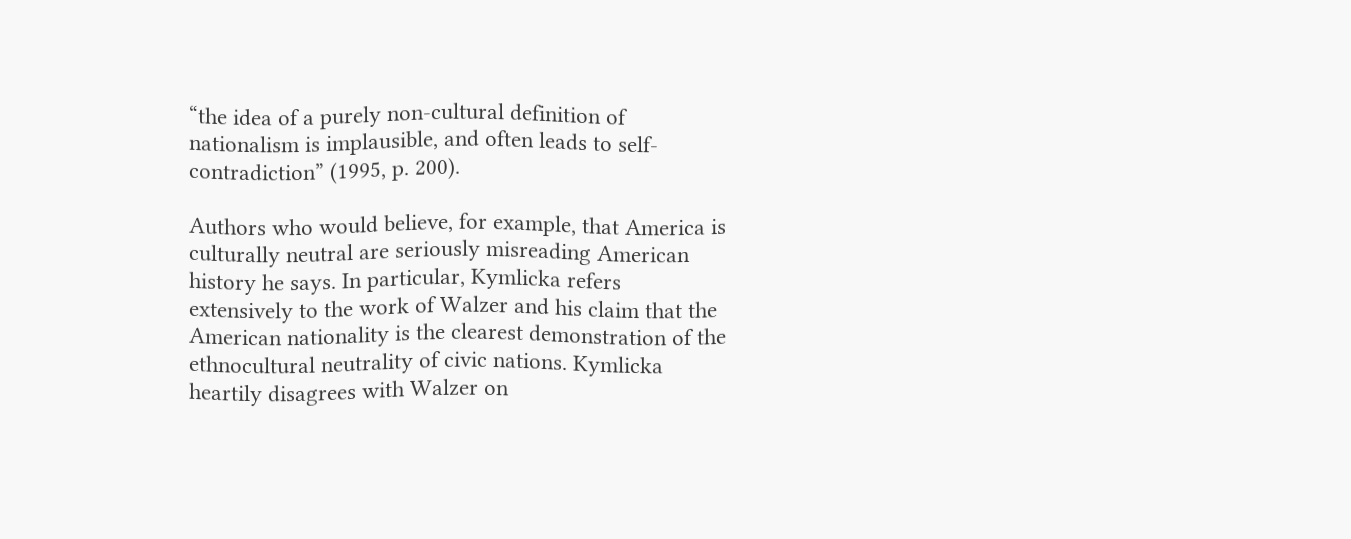“the idea of a purely non-cultural definition of nationalism is implausible, and often leads to self-contradiction” (1995, p. 200).

Authors who would believe, for example, that America is culturally neutral are seriously misreading American history he says. In particular, Kymlicka refers extensively to the work of Walzer and his claim that the American nationality is the clearest demonstration of the ethnocultural neutrality of civic nations. Kymlicka heartily disagrees with Walzer on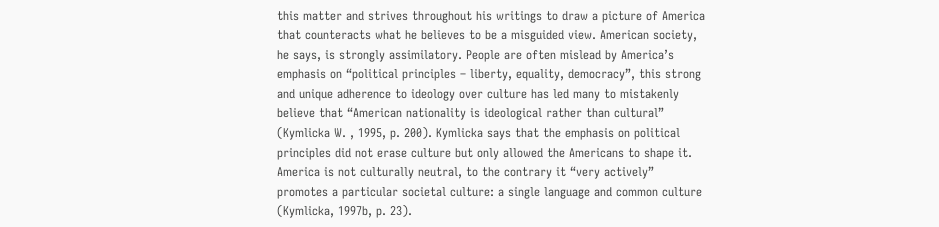this matter and strives throughout his writings to draw a picture of America that counteracts what he believes to be a misguided view. American society, he says, is strongly assimilatory. People are often mislead by America’s emphasis on “political principles – liberty, equality, democracy”, this strong and unique adherence to ideology over culture has led many to mistakenly believe that “American nationality is ideological rather than cultural” (Kymlicka W. , 1995, p. 200). Kymlicka says that the emphasis on political principles did not erase culture but only allowed the Americans to shape it. America is not culturally neutral, to the contrary it “very actively” promotes a particular societal culture: a single language and common culture (Kymlicka, 1997b, p. 23).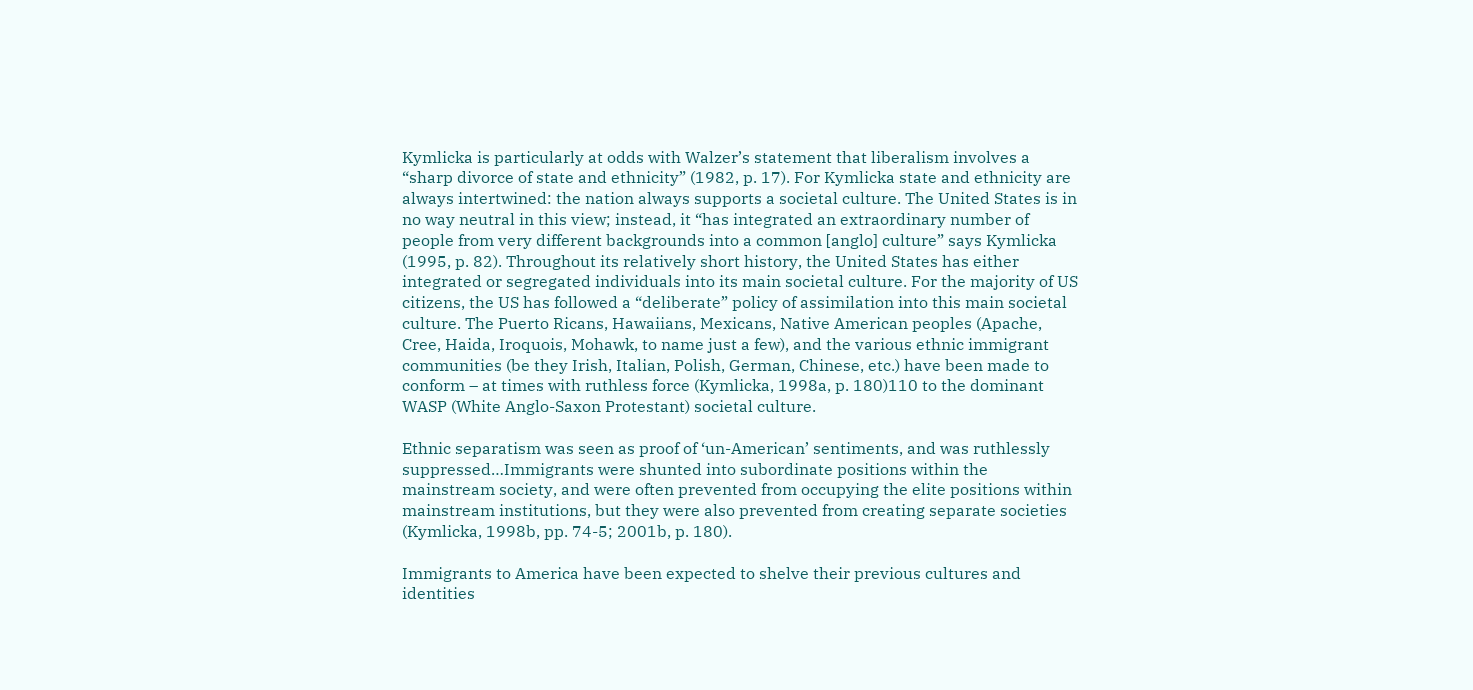Kymlicka is particularly at odds with Walzer’s statement that liberalism involves a “sharp divorce of state and ethnicity” (1982, p. 17). For Kymlicka state and ethnicity are always intertwined: the nation always supports a societal culture. The United States is in no way neutral in this view; instead, it “has integrated an extraordinary number of people from very different backgrounds into a common [anglo] culture” says Kymlicka (1995, p. 82). Throughout its relatively short history, the United States has either integrated or segregated individuals into its main societal culture. For the majority of US citizens, the US has followed a “deliberate” policy of assimilation into this main societal culture. The Puerto Ricans, Hawaiians, Mexicans, Native American peoples (Apache, Cree, Haida, Iroquois, Mohawk, to name just a few), and the various ethnic immigrant communities (be they Irish, Italian, Polish, German, Chinese, etc.) have been made to conform – at times with ruthless force (Kymlicka, 1998a, p. 180)110 to the dominant WASP (White Anglo-Saxon Protestant) societal culture.

Ethnic separatism was seen as proof of ‘un-American’ sentiments, and was ruthlessly suppressed…Immigrants were shunted into subordinate positions within the mainstream society, and were often prevented from occupying the elite positions within mainstream institutions, but they were also prevented from creating separate societies (Kymlicka, 1998b, pp. 74-5; 2001b, p. 180).

Immigrants to America have been expected to shelve their previous cultures and identities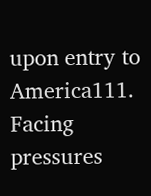upon entry to America111. Facing pressures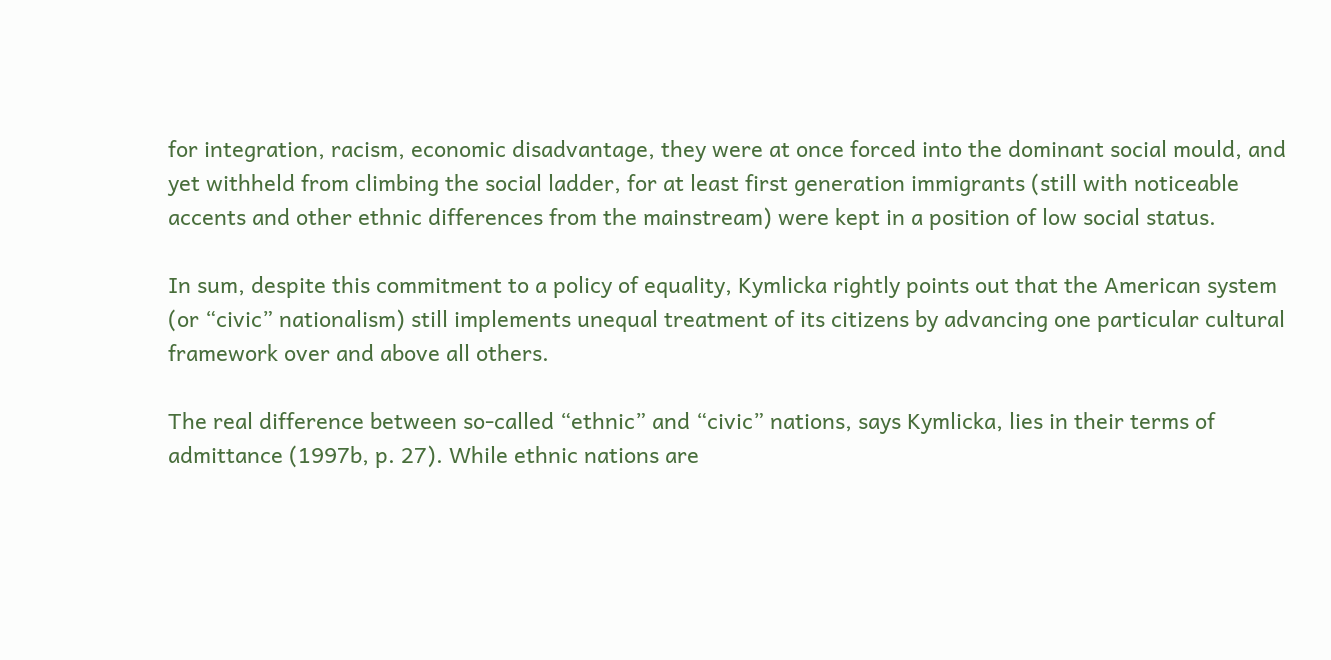for integration, racism, economic disadvantage, they were at once forced into the dominant social mould, and yet withheld from climbing the social ladder, for at least first generation immigrants (still with noticeable accents and other ethnic differences from the mainstream) were kept in a position of low social status.

In sum, despite this commitment to a policy of equality, Kymlicka rightly points out that the American system (or “civic” nationalism) still implements unequal treatment of its citizens by advancing one particular cultural framework over and above all others.

The real difference between so-called “ethnic” and “civic” nations, says Kymlicka, lies in their terms of admittance (1997b, p. 27). While ethnic nations are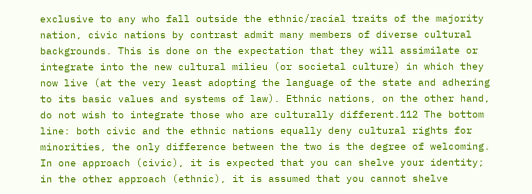exclusive to any who fall outside the ethnic/racial traits of the majority nation, civic nations by contrast admit many members of diverse cultural backgrounds. This is done on the expectation that they will assimilate or integrate into the new cultural milieu (or societal culture) in which they now live (at the very least adopting the language of the state and adhering to its basic values and systems of law). Ethnic nations, on the other hand, do not wish to integrate those who are culturally different.112 The bottom line: both civic and the ethnic nations equally deny cultural rights for minorities, the only difference between the two is the degree of welcoming. In one approach (civic), it is expected that you can shelve your identity; in the other approach (ethnic), it is assumed that you cannot shelve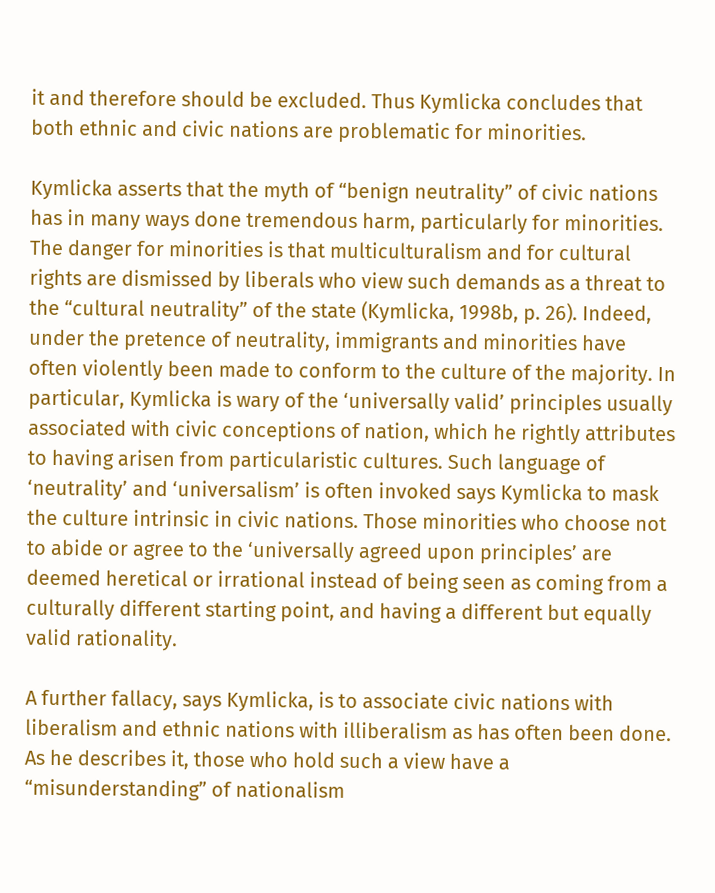it and therefore should be excluded. Thus Kymlicka concludes that both ethnic and civic nations are problematic for minorities.

Kymlicka asserts that the myth of “benign neutrality” of civic nations has in many ways done tremendous harm, particularly for minorities. The danger for minorities is that multiculturalism and for cultural rights are dismissed by liberals who view such demands as a threat to the “cultural neutrality” of the state (Kymlicka, 1998b, p. 26). Indeed, under the pretence of neutrality, immigrants and minorities have often violently been made to conform to the culture of the majority. In particular, Kymlicka is wary of the ‘universally valid’ principles usually associated with civic conceptions of nation, which he rightly attributes to having arisen from particularistic cultures. Such language of ‘neutrality’ and ‘universalism’ is often invoked says Kymlicka to mask the culture intrinsic in civic nations. Those minorities who choose not to abide or agree to the ‘universally agreed upon principles’ are deemed heretical or irrational instead of being seen as coming from a culturally different starting point, and having a different but equally valid rationality.

A further fallacy, says Kymlicka, is to associate civic nations with liberalism and ethnic nations with illiberalism as has often been done. As he describes it, those who hold such a view have a “misunderstanding” of nationalism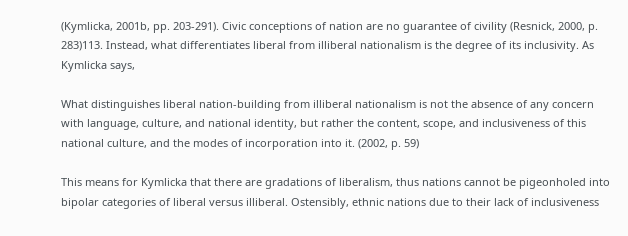(Kymlicka, 2001b, pp. 203-291). Civic conceptions of nation are no guarantee of civility (Resnick, 2000, p. 283)113. Instead, what differentiates liberal from illiberal nationalism is the degree of its inclusivity. As Kymlicka says,

What distinguishes liberal nation-building from illiberal nationalism is not the absence of any concern with language, culture, and national identity, but rather the content, scope, and inclusiveness of this national culture, and the modes of incorporation into it. (2002, p. 59)

This means for Kymlicka that there are gradations of liberalism, thus nations cannot be pigeonholed into bipolar categories of liberal versus illiberal. Ostensibly, ethnic nations due to their lack of inclusiveness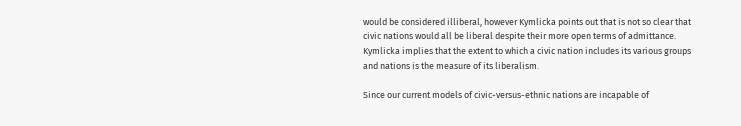would be considered illiberal, however Kymlicka points out that is not so clear that civic nations would all be liberal despite their more open terms of admittance. Kymlicka implies that the extent to which a civic nation includes its various groups and nations is the measure of its liberalism.

Since our current models of civic-versus-ethnic nations are incapable of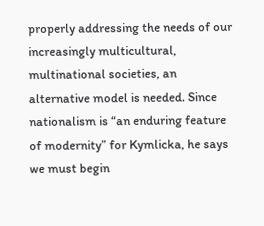properly addressing the needs of our increasingly multicultural, multinational societies, an alternative model is needed. Since nationalism is “an enduring feature of modernity” for Kymlicka, he says we must begin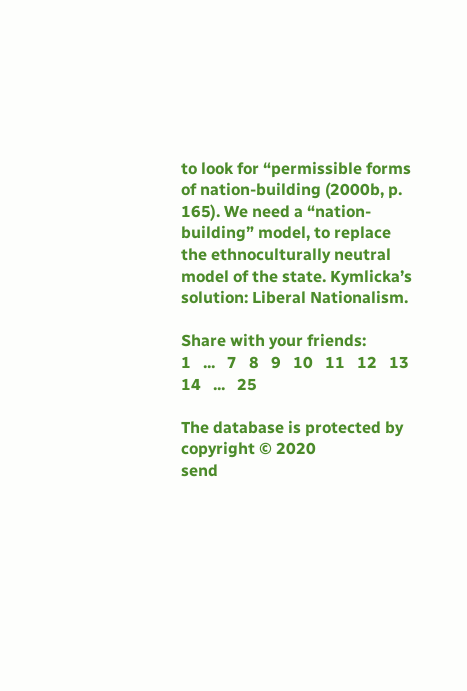to look for “permissible forms of nation-building (2000b, p. 165). We need a “nation-building” model, to replace the ethnoculturally neutral model of the state. Kymlicka’s solution: Liberal Nationalism.

Share with your friends:
1   ...   7   8   9   10   11   12   13   14   ...   25

The database is protected by copyright © 2020
send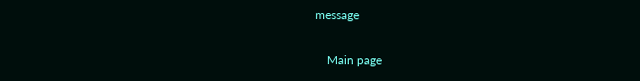message

    Main page